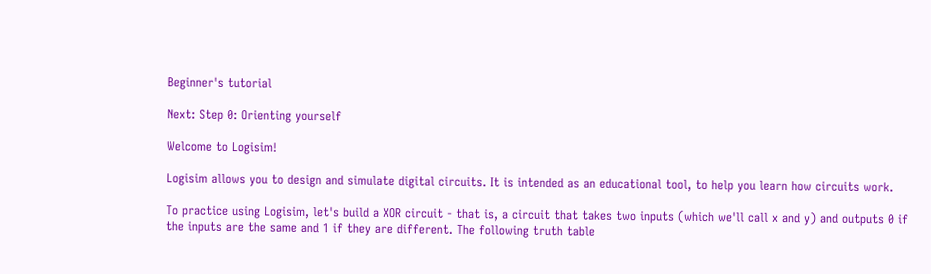Beginner's tutorial

Next: Step 0: Orienting yourself

Welcome to Logisim!

Logisim allows you to design and simulate digital circuits. It is intended as an educational tool, to help you learn how circuits work.

To practice using Logisim, let's build a XOR circuit - that is, a circuit that takes two inputs (which we'll call x and y) and outputs 0 if the inputs are the same and 1 if they are different. The following truth table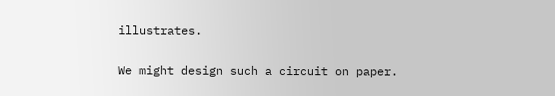illustrates.

We might design such a circuit on paper.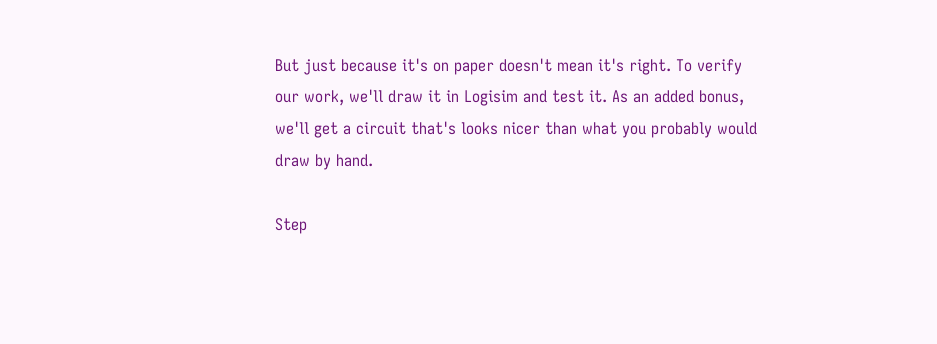But just because it's on paper doesn't mean it's right. To verify our work, we'll draw it in Logisim and test it. As an added bonus, we'll get a circuit that's looks nicer than what you probably would draw by hand.

Step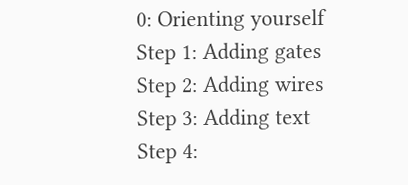0: Orienting yourself
Step 1: Adding gates
Step 2: Adding wires
Step 3: Adding text
Step 4: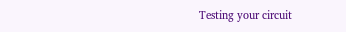Testing your circuit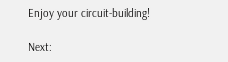Enjoy your circuit-building!

Next: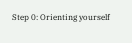Step 0: Orienting yourself